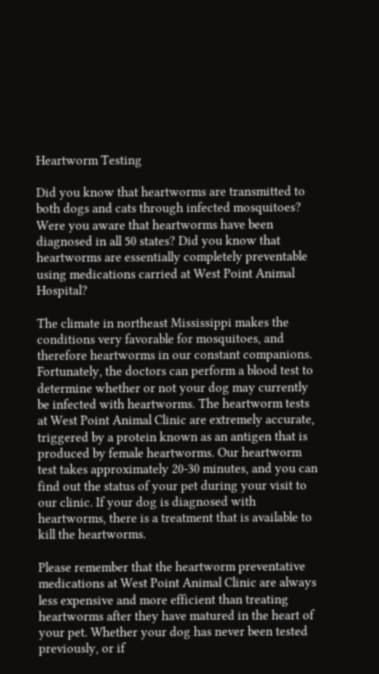Heartworm Testing

Did you know that heartworms are transmitted to both dogs and cats through infected mosquitoes? Were you aware that heartworms have been diagnosed in all 50 states? Did you know that heartworms are essentially completely preventable using medications carried at West Point Animal Hospital?

The climate in northeast Mississippi makes the conditions very favorable for mosquitoes, and therefore heartworms in our constant companions. Fortunately, the doctors can perform a blood test to determine whether or not your dog may currently be infected with heartworms. The heartworm tests at West Point Animal Clinic are extremely accurate, triggered by a protein known as an antigen that is produced by female heartworms. Our heartworm test takes approximately 20-30 minutes, and you can find out the status of your pet during your visit to our clinic. If your dog is diagnosed with heartworms, there is a treatment that is available to kill the heartworms.

Please remember that the heartworm preventative medications at West Point Animal Clinic are always less expensive and more efficient than treating heartworms after they have matured in the heart of your pet. Whether your dog has never been tested previously, or if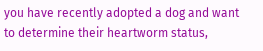you have recently adopted a dog and want to determine their heartworm status,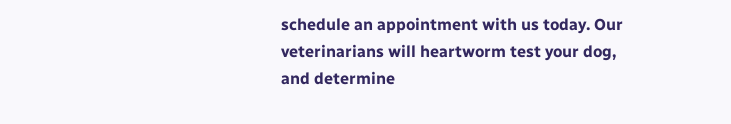schedule an appointment with us today. Our veterinarians will heartworm test your dog, and determine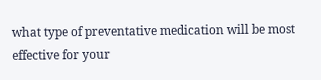what type of preventative medication will be most effective for your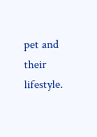pet and their lifestyle.